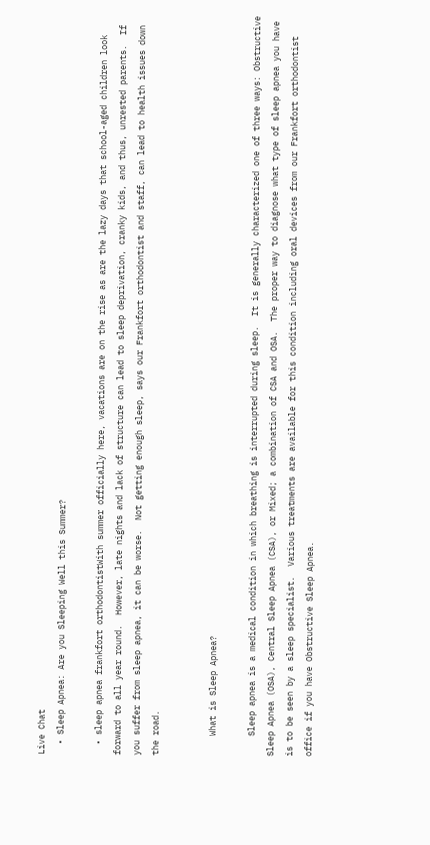Live Chat
  • Sleep Apnea: Are you Sleeping Well this Summer?

  • sleep apnea frankfort orthodontistWith summer officially here, vacations are on the rise as are the lazy days that school-aged children look forward to all year round.  However, late nights and lack of structure can lead to sleep deprivation, cranky kids, and thus, unrested parents.  If you suffer from sleep apnea, it can be worse.  Not getting enough sleep, says our Frankfort orthodontist and staff, can lead to health issues down the road.


    What is Sleep Apnea?

    Sleep apnea is a medical condition in which breathing is interrupted during sleep.  It is generally characterized one of three ways: Obstructive Sleep Apnea (OSA), Central Sleep Apnea (CSA), or Mixed; a combination of CSA and OSA.  The proper way to diagnose what type of sleep apnea you have is to be seen by a sleep specialist.  Various treatments are available for this condition including oral devices from our Frankfort orthodontist office if you have Obstructive Sleep Apnea.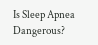Is Sleep Apnea Dangerous?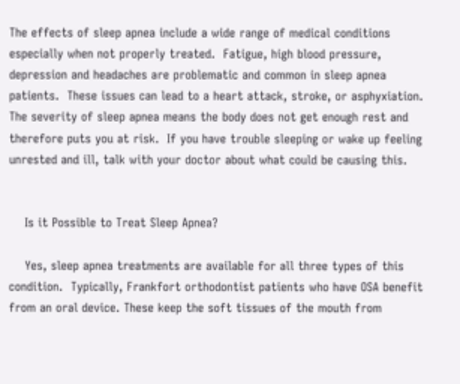The effects of sleep apnea include a wide range of medical conditions especially when not properly treated.  Fatigue, high blood pressure, depression and headaches are problematic and common in sleep apnea patients.  These issues can lead to a heart attack, stroke, or asphyxiation.  The severity of sleep apnea means the body does not get enough rest and therefore puts you at risk.  If you have trouble sleeping or wake up feeling unrested and ill, talk with your doctor about what could be causing this.


    Is it Possible to Treat Sleep Apnea?

    Yes, sleep apnea treatments are available for all three types of this condition.  Typically, Frankfort orthodontist patients who have OSA benefit from an oral device. These keep the soft tissues of the mouth from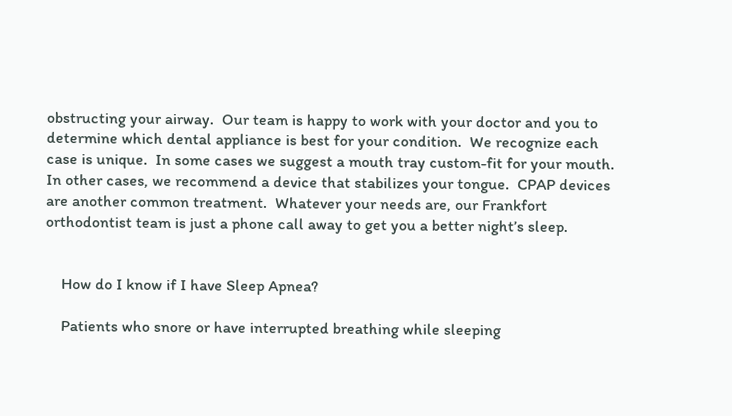obstructing your airway.  Our team is happy to work with your doctor and you to determine which dental appliance is best for your condition.  We recognize each case is unique.  In some cases we suggest a mouth tray custom-fit for your mouth.  In other cases, we recommend a device that stabilizes your tongue.  CPAP devices are another common treatment.  Whatever your needs are, our Frankfort orthodontist team is just a phone call away to get you a better night’s sleep.


    How do I know if I have Sleep Apnea?

    Patients who snore or have interrupted breathing while sleeping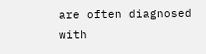are often diagnosed with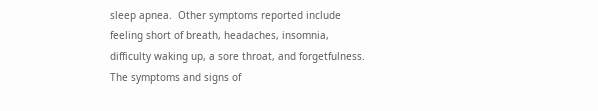sleep apnea.  Other symptoms reported include feeling short of breath, headaches, insomnia, difficulty waking up, a sore throat, and forgetfulness.  The symptoms and signs of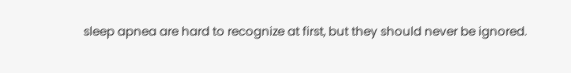sleep apnea are hard to recognize at first, but they should never be ignored.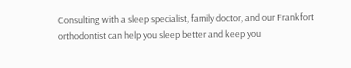Consulting with a sleep specialist, family doctor, and our Frankfort orthodontist can help you sleep better and keep you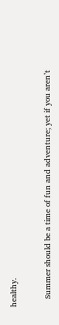healthy.


    Summer should be a time of fun and adventure; yet if you aren’t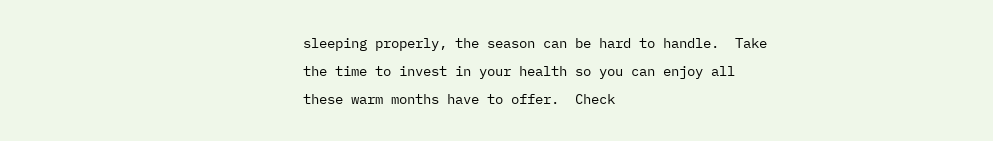sleeping properly, the season can be hard to handle.  Take the time to invest in your health so you can enjoy all these warm months have to offer.  Check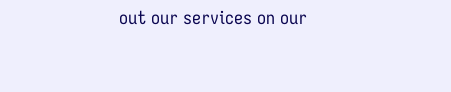out our services on our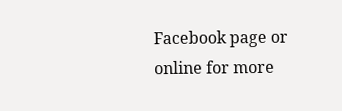Facebook page or online for more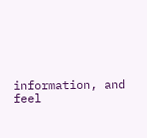information, and feel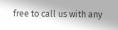free to call us with any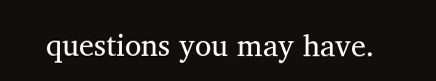questions you may have.